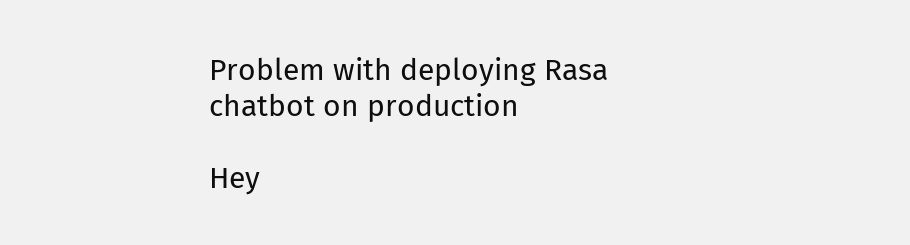Problem with deploying Rasa chatbot on production

Hey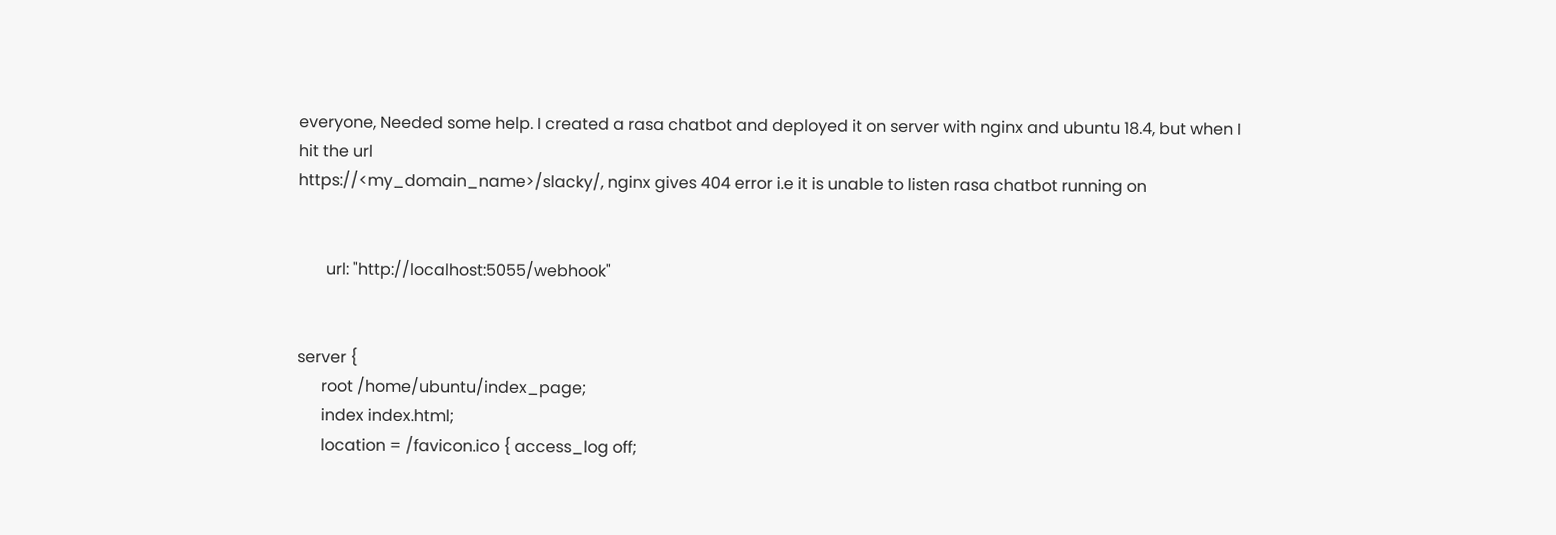everyone, Needed some help. I created a rasa chatbot and deployed it on server with nginx and ubuntu 18.4, but when I hit the url
https://<my_domain_name>/slacky/, nginx gives 404 error i.e it is unable to listen rasa chatbot running on


       url: "http://localhost:5055/webhook"


server {
      root /home/ubuntu/index_page;
      index index.html;
      location = /favicon.ico { access_log off;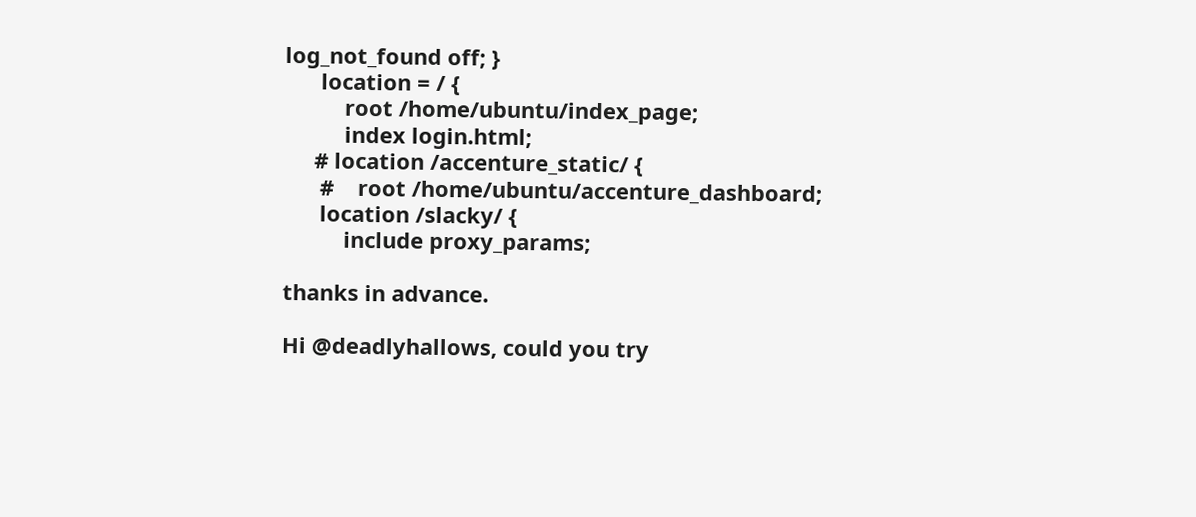log_not_found off; }
      location = / {
          root /home/ubuntu/index_page;
          index login.html;
     # location /accenture_static/ {
      #    root /home/ubuntu/accenture_dashboard;
      location /slacky/ {
          include proxy_params;

thanks in advance.

Hi @deadlyhallows, could you try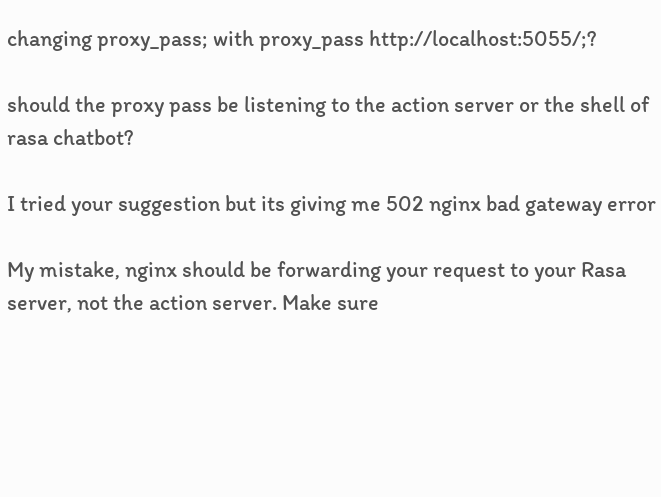changing proxy_pass; with proxy_pass http://localhost:5055/;?

should the proxy pass be listening to the action server or the shell of rasa chatbot?

I tried your suggestion but its giving me 502 nginx bad gateway error

My mistake, nginx should be forwarding your request to your Rasa server, not the action server. Make sure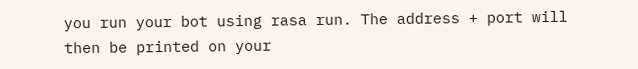you run your bot using rasa run. The address + port will then be printed on your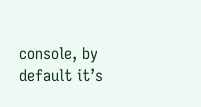console, by default it’s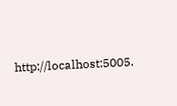http://localhost:5005.